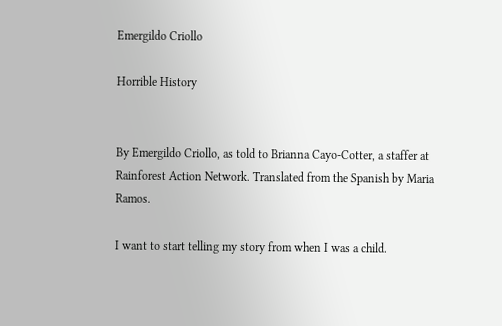Emergildo Criollo

Horrible History


By Emergildo Criollo, as told to Brianna Cayo-Cotter, a staffer at Rainforest Action Network. Translated from the Spanish by Maria Ramos.

I want to start telling my story from when I was a child.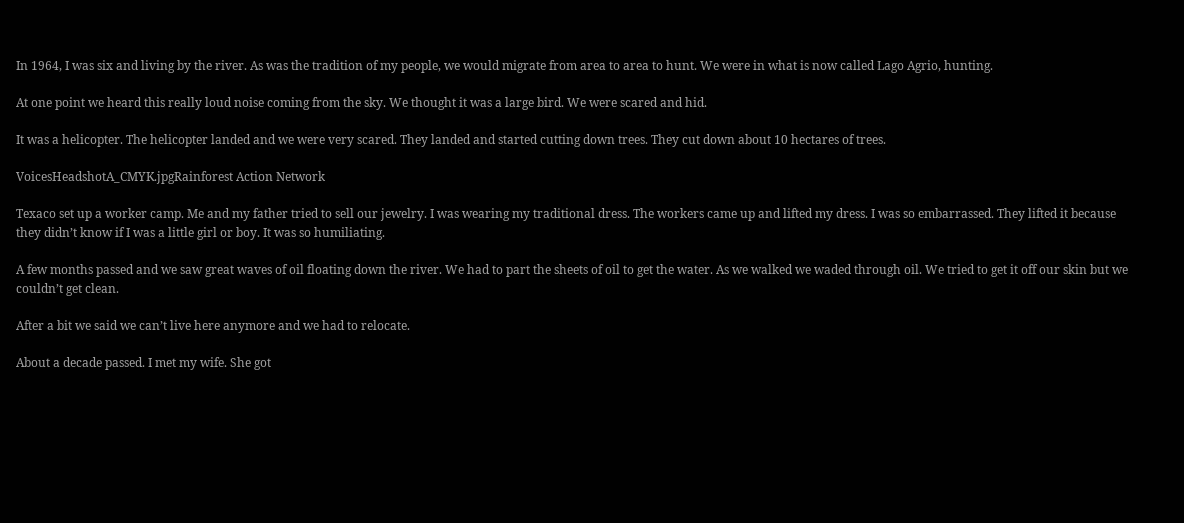In 1964, I was six and living by the river. As was the tradition of my people, we would migrate from area to area to hunt. We were in what is now called Lago Agrio, hunting.

At one point we heard this really loud noise coming from the sky. We thought it was a large bird. We were scared and hid.

It was a helicopter. The helicopter landed and we were very scared. They landed and started cutting down trees. They cut down about 10 hectares of trees.

VoicesHeadshotA_CMYK.jpgRainforest Action Network

Texaco set up a worker camp. Me and my father tried to sell our jewelry. I was wearing my traditional dress. The workers came up and lifted my dress. I was so embarrassed. They lifted it because they didn’t know if I was a little girl or boy. It was so humiliating.

A few months passed and we saw great waves of oil floating down the river. We had to part the sheets of oil to get the water. As we walked we waded through oil. We tried to get it off our skin but we couldn’t get clean.

After a bit we said we can’t live here anymore and we had to relocate.

About a decade passed. I met my wife. She got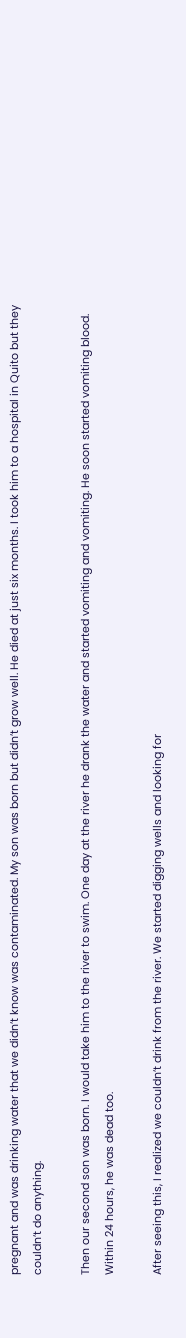pregnant and was drinking water that we didn’t know was contaminated. My son was born but didn’t grow well. He died at just six months. I took him to a hospital in Quito but they couldn’t do anything.

Then our second son was born. I would take him to the river to swim. One day at the river he drank the water and started vomiting and vomiting. He soon started vomiting blood. Within 24 hours, he was dead too.

After seeing this, I realized we couldn’t drink from the river. We started digging wells and looking for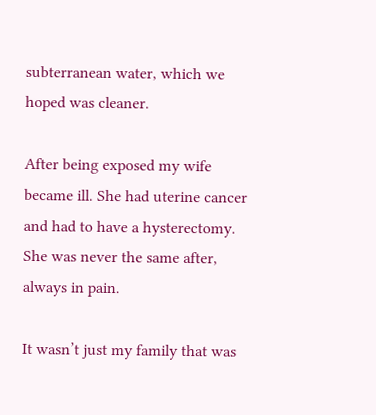subterranean water, which we hoped was cleaner.

After being exposed my wife became ill. She had uterine cancer and had to have a hysterectomy. She was never the same after, always in pain.

It wasn’t just my family that was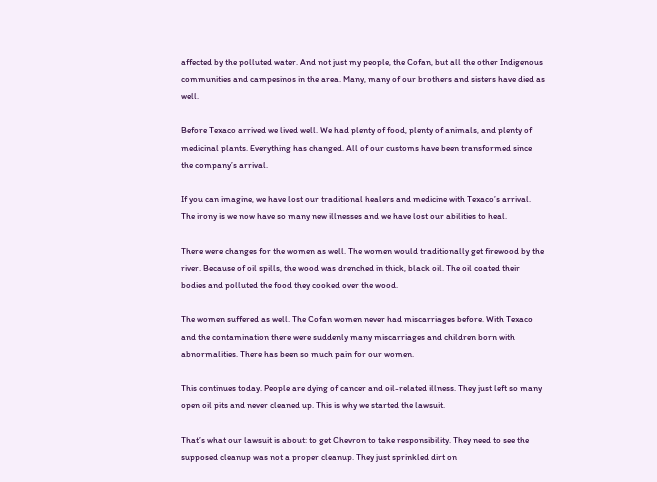affected by the polluted water. And not just my people, the Cofan, but all the other Indigenous communities and campesinos in the area. Many, many of our brothers and sisters have died as well.

Before Texaco arrived we lived well. We had plenty of food, plenty of animals, and plenty of medicinal plants. Everything has changed. All of our customs have been transformed since the company’s arrival.

If you can imagine, we have lost our traditional healers and medicine with Texaco’s arrival. The irony is we now have so many new illnesses and we have lost our abilities to heal.

There were changes for the women as well. The women would traditionally get firewood by the river. Because of oil spills, the wood was drenched in thick, black oil. The oil coated their bodies and polluted the food they cooked over the wood.

The women suffered as well. The Cofan women never had miscarriages before. With Texaco and the contamination there were suddenly many miscarriages and children born with abnormalities. There has been so much pain for our women.

This continues today. People are dying of cancer and oil-related illness. They just left so many open oil pits and never cleaned up. This is why we started the lawsuit.

That’s what our lawsuit is about: to get Chevron to take responsibility. They need to see the supposed cleanup was not a proper cleanup. They just sprinkled dirt on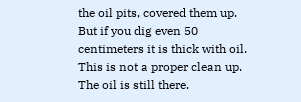the oil pits, covered them up. But if you dig even 50 centimeters it is thick with oil. This is not a proper clean up. The oil is still there.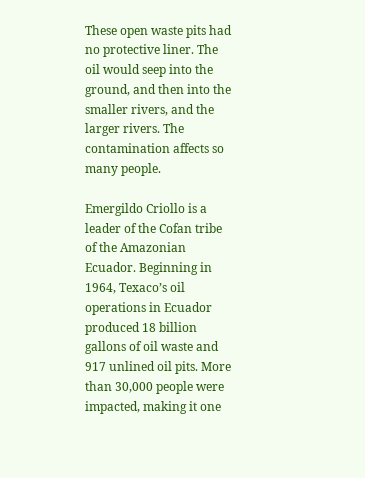These open waste pits had no protective liner. The oil would seep into the ground, and then into the smaller rivers, and the larger rivers. The contamination affects so many people.

Emergildo Criollo is a leader of the Cofan tribe of the Amazonian Ecuador. Beginning in 1964, Texaco’s oil operations in Ecuador produced 18 billion gallons of oil waste and 917 unlined oil pits. More than 30,000 people were impacted, making it one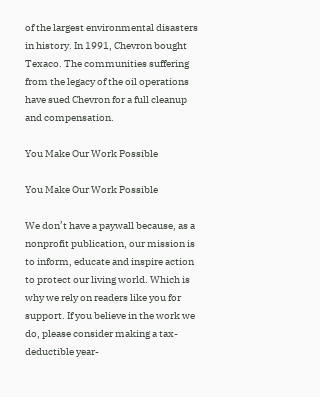of the largest environmental disasters in history. In 1991, Chevron bought Texaco. The communities suffering from the legacy of the oil operations have sued Chevron for a full cleanup and compensation.

You Make Our Work Possible

You Make Our Work Possible

We don’t have a paywall because, as a nonprofit publication, our mission is to inform, educate and inspire action to protect our living world. Which is why we rely on readers like you for support. If you believe in the work we do, please consider making a tax-deductible year-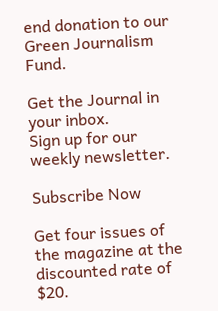end donation to our Green Journalism Fund.

Get the Journal in your inbox.
Sign up for our weekly newsletter.

Subscribe Now

Get four issues of the magazine at the discounted rate of $20.